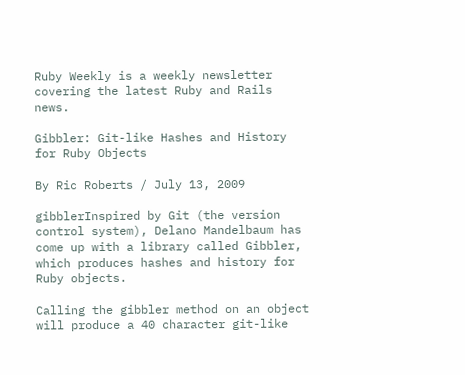Ruby Weekly is a weekly newsletter covering the latest Ruby and Rails news.

Gibbler: Git-like Hashes and History for Ruby Objects

By Ric Roberts / July 13, 2009

gibblerInspired by Git (the version control system), Delano Mandelbaum has come up with a library called Gibbler, which produces hashes and history for Ruby objects.

Calling the gibbler method on an object will produce a 40 character git-like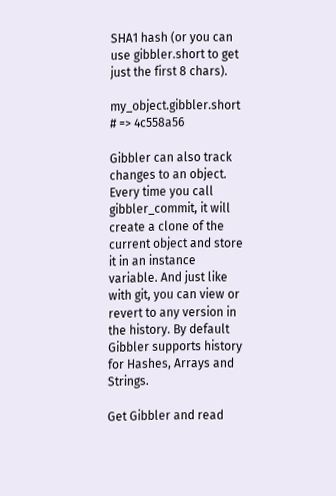SHA1 hash (or you can use gibbler.short to get just the first 8 chars).

my_object.gibbler.short # => 4c558a56

Gibbler can also track changes to an object. Every time you call gibbler_commit, it will create a clone of the current object and store it in an instance variable. And just like with git, you can view or revert to any version in the history. By default Gibbler supports history for Hashes, Arrays and Strings.

Get Gibbler and read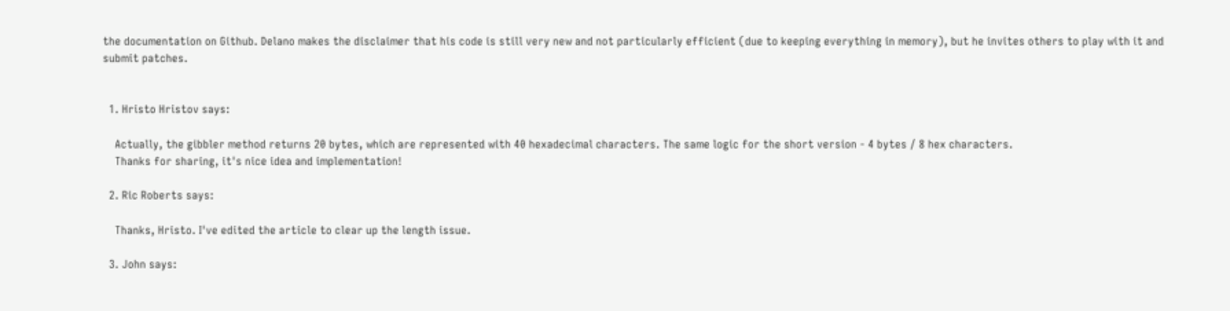the documentation on Github. Delano makes the disclaimer that his code is still very new and not particularly efficient (due to keeping everything in memory), but he invites others to play with it and submit patches.


  1. Hristo Hristov says:

    Actually, the gibbler method returns 20 bytes, which are represented with 40 hexadecimal characters. The same logic for the short version - 4 bytes / 8 hex characters.
    Thanks for sharing, it's nice idea and implementation!

  2. Ric Roberts says:

    Thanks, Hristo. I've edited the article to clear up the length issue.

  3. John says: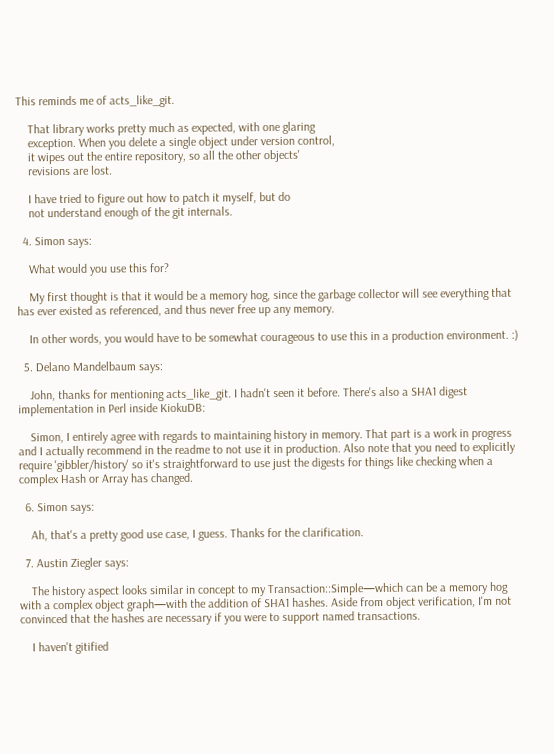This reminds me of acts_like_git.

    That library works pretty much as expected, with one glaring
    exception. When you delete a single object under version control,
    it wipes out the entire repository, so all the other objects'
    revisions are lost.

    I have tried to figure out how to patch it myself, but do
    not understand enough of the git internals.

  4. Simon says:

    What would you use this for?

    My first thought is that it would be a memory hog, since the garbage collector will see everything that has ever existed as referenced, and thus never free up any memory.

    In other words, you would have to be somewhat courageous to use this in a production environment. :)

  5. Delano Mandelbaum says:

    John, thanks for mentioning acts_like_git. I hadn't seen it before. There's also a SHA1 digest implementation in Perl inside KiokuDB:

    Simon, I entirely agree with regards to maintaining history in memory. That part is a work in progress and I actually recommend in the readme to not use it in production. Also note that you need to explicitly require 'gibbler/history' so it's straightforward to use just the digests for things like checking when a complex Hash or Array has changed.

  6. Simon says:

    Ah, that's a pretty good use case, I guess. Thanks for the clarification.

  7. Austin Ziegler says:

    The history aspect looks similar in concept to my Transaction::Simple—which can be a memory hog with a complex object graph—with the addition of SHA1 hashes. Aside from object verification, I'm not convinced that the hashes are necessary if you were to support named transactions.

    I haven't gitified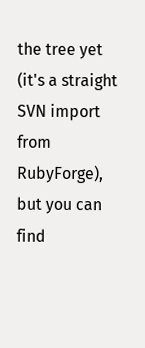the tree yet (it's a straight SVN import from RubyForge), but you can find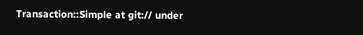Transaction::Simple at git:// under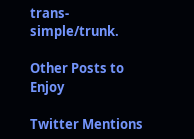trans-simple/trunk.

Other Posts to Enjoy

Twitter Mentions